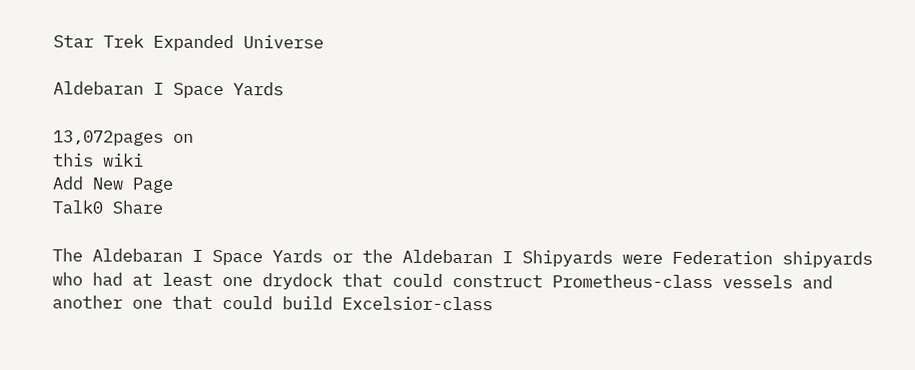Star Trek Expanded Universe

Aldebaran I Space Yards

13,072pages on
this wiki
Add New Page
Talk0 Share

The Aldebaran I Space Yards or the Aldebaran I Shipyards were Federation shipyards who had at least one drydock that could construct Prometheus-class vessels and another one that could build Excelsior-class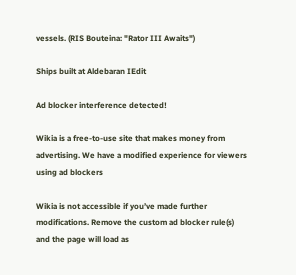vessels. (RIS Bouteina: "Rator III Awaits")

Ships built at Aldebaran IEdit

Ad blocker interference detected!

Wikia is a free-to-use site that makes money from advertising. We have a modified experience for viewers using ad blockers

Wikia is not accessible if you’ve made further modifications. Remove the custom ad blocker rule(s) and the page will load as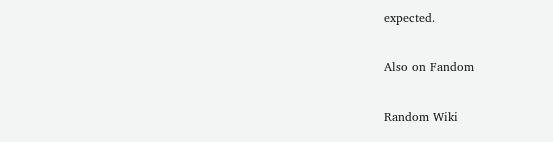expected.

Also on Fandom

Random Wiki